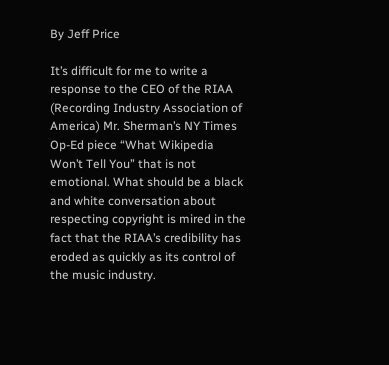By Jeff Price

It’s difficult for me to write a response to the CEO of the RIAA (Recording Industry Association of America) Mr. Sherman’s NY Times Op-Ed piece “What Wikipedia Won’t Tell You” that is not emotional. What should be a black and white conversation about respecting copyright is mired in the fact that the RIAA’s credibility has eroded as quickly as its control of the music industry.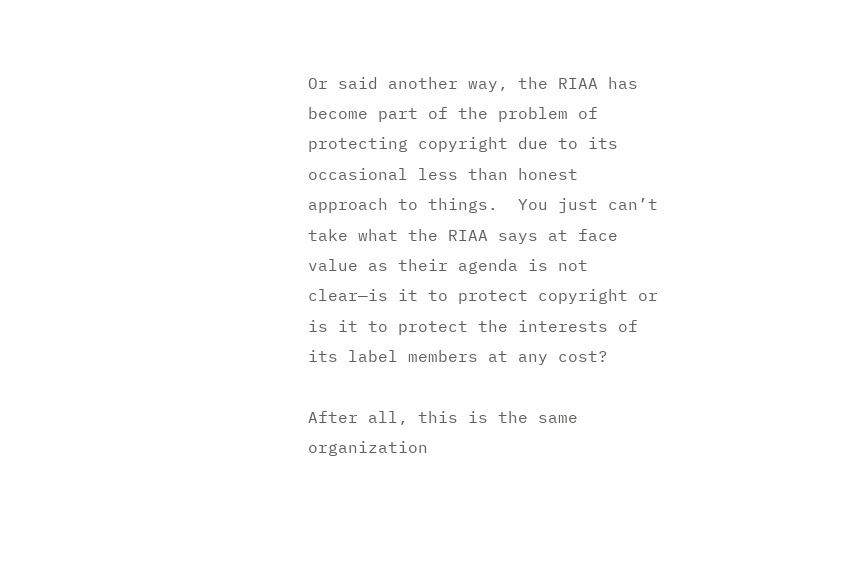Or said another way, the RIAA has become part of the problem of protecting copyright due to its occasional less than honest approach to things.  You just can’t take what the RIAA says at face value as their agenda is not clear—is it to protect copyright or is it to protect the interests of its label members at any cost?

After all, this is the same organization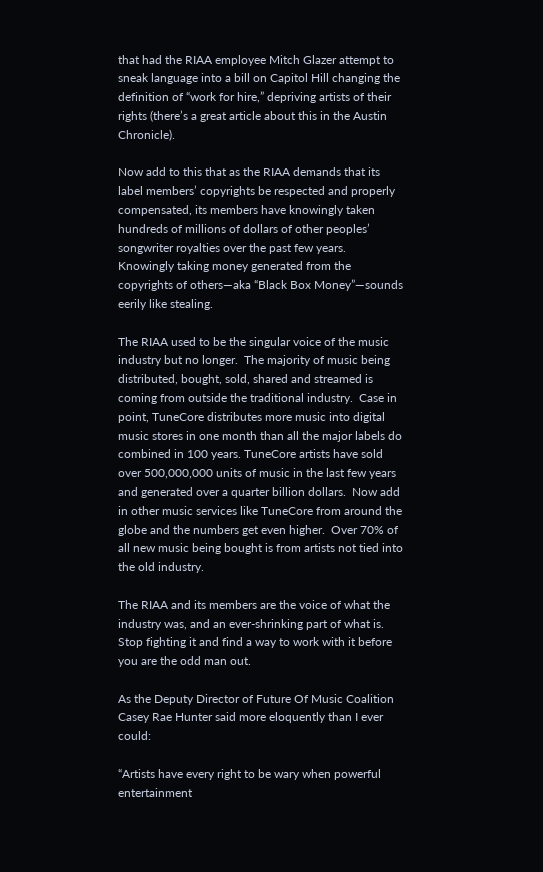that had the RIAA employee Mitch Glazer attempt to sneak language into a bill on Capitol Hill changing the definition of “work for hire,” depriving artists of their rights (there’s a great article about this in the Austin Chronicle).

Now add to this that as the RIAA demands that its label members’ copyrights be respected and properly compensated, its members have knowingly taken hundreds of millions of dollars of other peoples’ songwriter royalties over the past few years.  Knowingly taking money generated from the copyrights of others—aka “Black Box Money”—sounds eerily like stealing.

The RIAA used to be the singular voice of the music industry but no longer.  The majority of music being distributed, bought, sold, shared and streamed is coming from outside the traditional industry.  Case in point, TuneCore distributes more music into digital music stores in one month than all the major labels do combined in 100 years. TuneCore artists have sold over 500,000,000 units of music in the last few years and generated over a quarter billion dollars.  Now add in other music services like TuneCore from around the globe and the numbers get even higher.  Over 70% of all new music being bought is from artists not tied into the old industry.

The RIAA and its members are the voice of what the industry was, and an ever-shrinking part of what is.  Stop fighting it and find a way to work with it before you are the odd man out.

As the Deputy Director of Future Of Music Coalition Casey Rae Hunter said more eloquently than I ever could:

“Artists have every right to be wary when powerful entertainment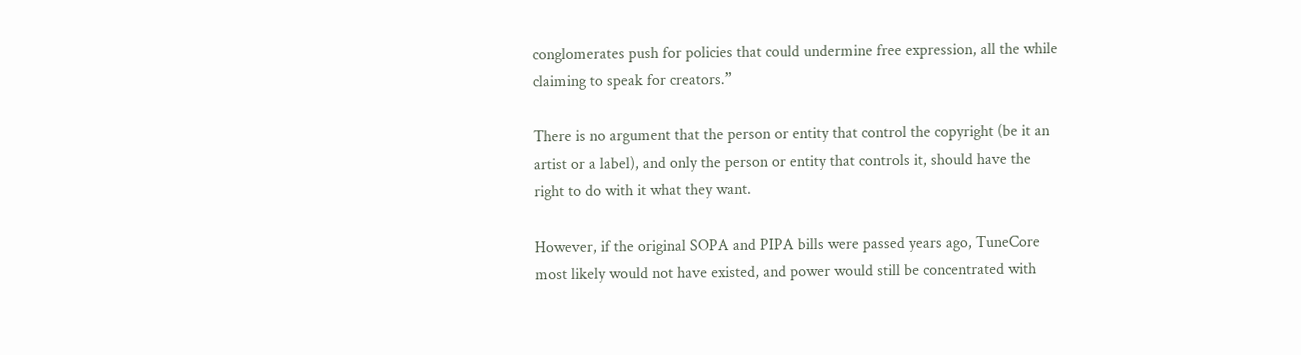conglomerates push for policies that could undermine free expression, all the while claiming to speak for creators.”

There is no argument that the person or entity that control the copyright (be it an artist or a label), and only the person or entity that controls it, should have the right to do with it what they want.

However, if the original SOPA and PIPA bills were passed years ago, TuneCore most likely would not have existed, and power would still be concentrated with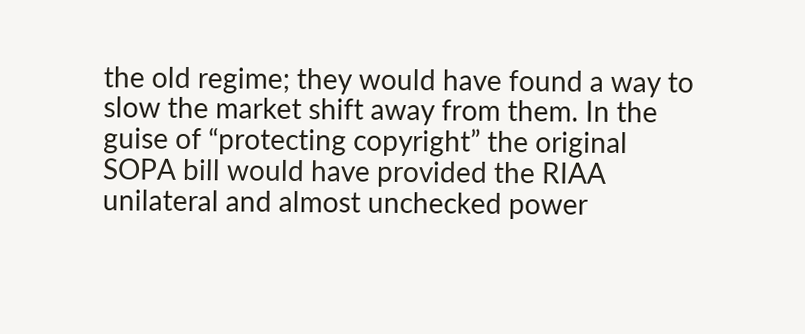the old regime; they would have found a way to slow the market shift away from them. In the guise of “protecting copyright” the original SOPA bill would have provided the RIAA unilateral and almost unchecked power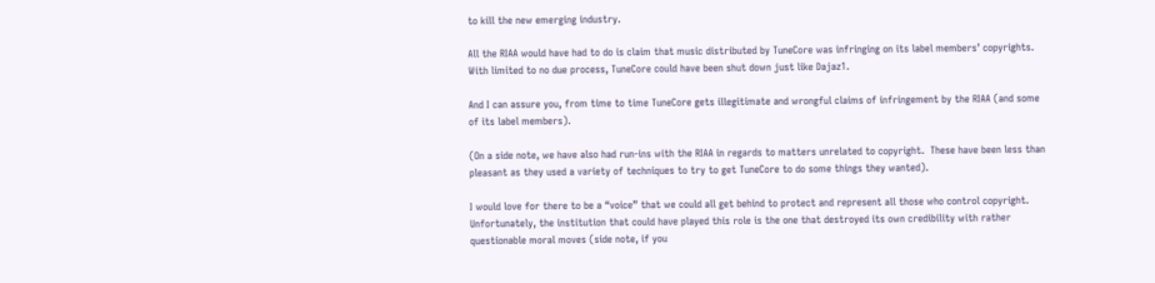to kill the new emerging industry.

All the RIAA would have had to do is claim that music distributed by TuneCore was infringing on its label members’ copyrights. With limited to no due process, TuneCore could have been shut down just like Dajaz1.

And I can assure you, from time to time TuneCore gets illegitimate and wrongful claims of infringement by the RIAA (and some of its label members).

(On a side note, we have also had run-ins with the RIAA in regards to matters unrelated to copyright.  These have been less than pleasant as they used a variety of techniques to try to get TuneCore to do some things they wanted).

I would love for there to be a “voice” that we could all get behind to protect and represent all those who control copyright.  Unfortunately, the institution that could have played this role is the one that destroyed its own credibility with rather questionable moral moves (side note, if you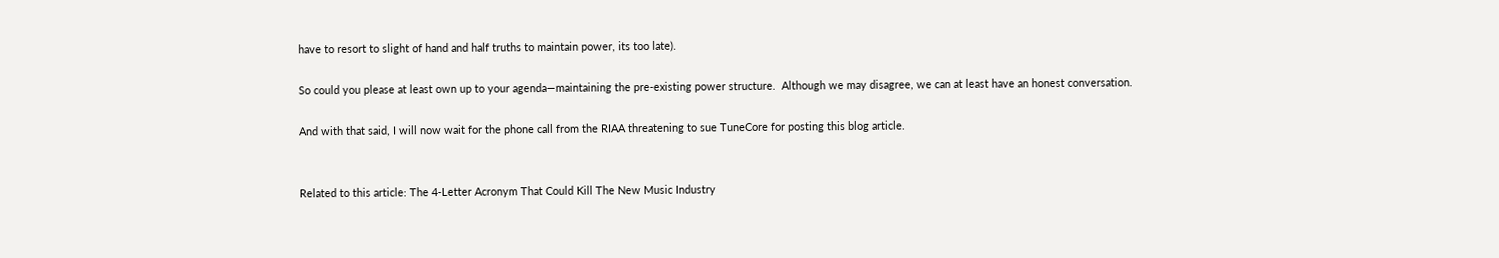have to resort to slight of hand and half truths to maintain power, its too late).

So could you please at least own up to your agenda—maintaining the pre-existing power structure.  Although we may disagree, we can at least have an honest conversation.

And with that said, I will now wait for the phone call from the RIAA threatening to sue TuneCore for posting this blog article.


Related to this article: The 4-Letter Acronym That Could Kill The New Music Industry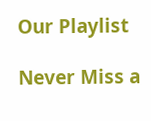Our Playlist

Never Miss a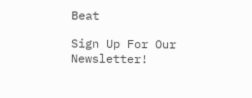Beat

Sign Up For Our Newsletter!